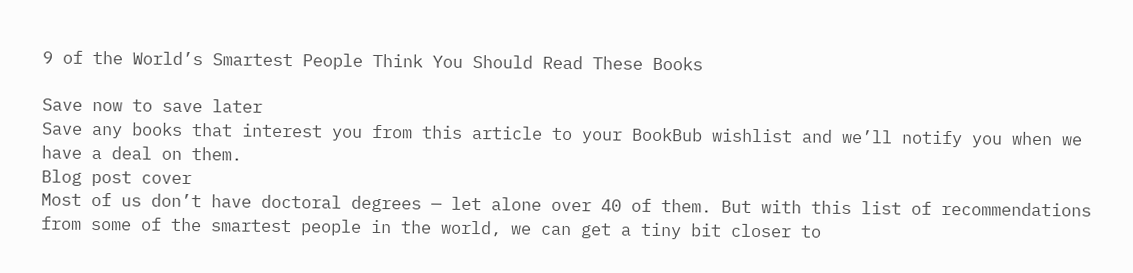9 of the World’s Smartest People Think You Should Read These Books

Save now to save later
Save any books that interest you from this article to your BookBub wishlist and we’ll notify you when we have a deal on them.
Blog post cover
Most of us don’t have doctoral degrees — let alone over 40 of them. But with this list of recommendations from some of the smartest people in the world, we can get a tiny bit closer to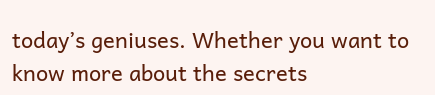today’s geniuses. Whether you want to know more about the secrets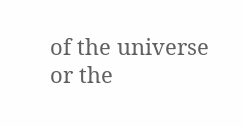of the universe or the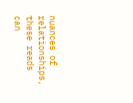nuances of relationships, these reads can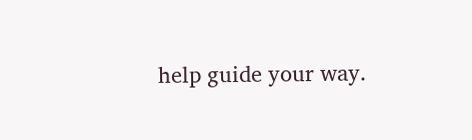help guide your way.